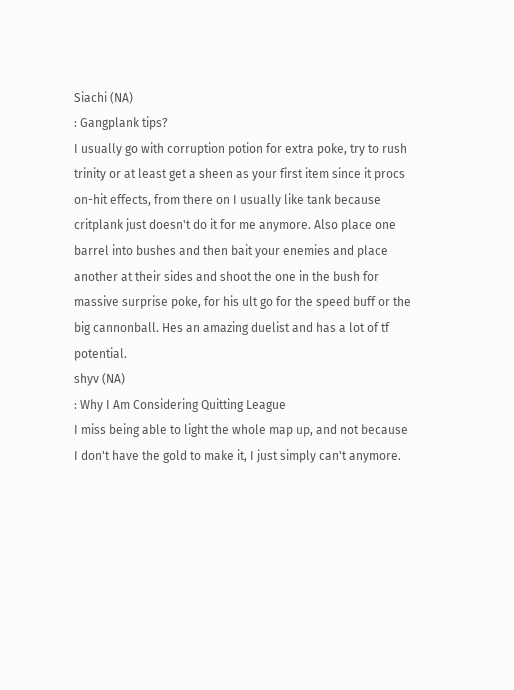Siachi (NA)
: Gangplank tips?
I usually go with corruption potion for extra poke, try to rush trinity or at least get a sheen as your first item since it procs on-hit effects, from there on I usually like tank because critplank just doesn't do it for me anymore. Also place one barrel into bushes and then bait your enemies and place another at their sides and shoot the one in the bush for massive surprise poke, for his ult go for the speed buff or the big cannonball. Hes an amazing duelist and has a lot of tf potential.
shyv (NA)
: Why I Am Considering Quitting League
I miss being able to light the whole map up, and not because I don't have the gold to make it, I just simply can't anymore.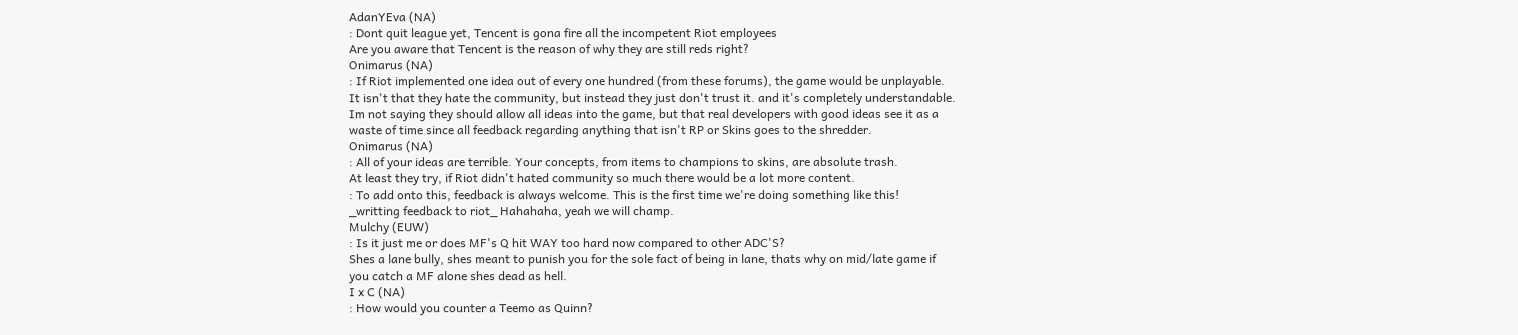AdanYEva (NA)
: Dont quit league yet, Tencent is gona fire all the incompetent Riot employees
Are you aware that Tencent is the reason of why they are still reds right?
Onimarus (NA)
: If Riot implemented one idea out of every one hundred (from these forums), the game would be unplayable. It isn't that they hate the community, but instead they just don't trust it. and it's completely understandable.
Im not saying they should allow all ideas into the game, but that real developers with good ideas see it as a waste of time since all feedback regarding anything that isn't RP or Skins goes to the shredder.
Onimarus (NA)
: All of your ideas are terrible. Your concepts, from items to champions to skins, are absolute trash.
At least they try, if Riot didn't hated community so much there would be a lot more content.
: To add onto this, feedback is always welcome. This is the first time we're doing something like this!
_writting feedback to riot_ Hahahaha, yeah we will champ.
Mulchy (EUW)
: Is it just me or does MF's Q hit WAY too hard now compared to other ADC'S?
Shes a lane bully, shes meant to punish you for the sole fact of being in lane, thats why on mid/late game if you catch a MF alone shes dead as hell.
I x C (NA)
: How would you counter a Teemo as Quinn?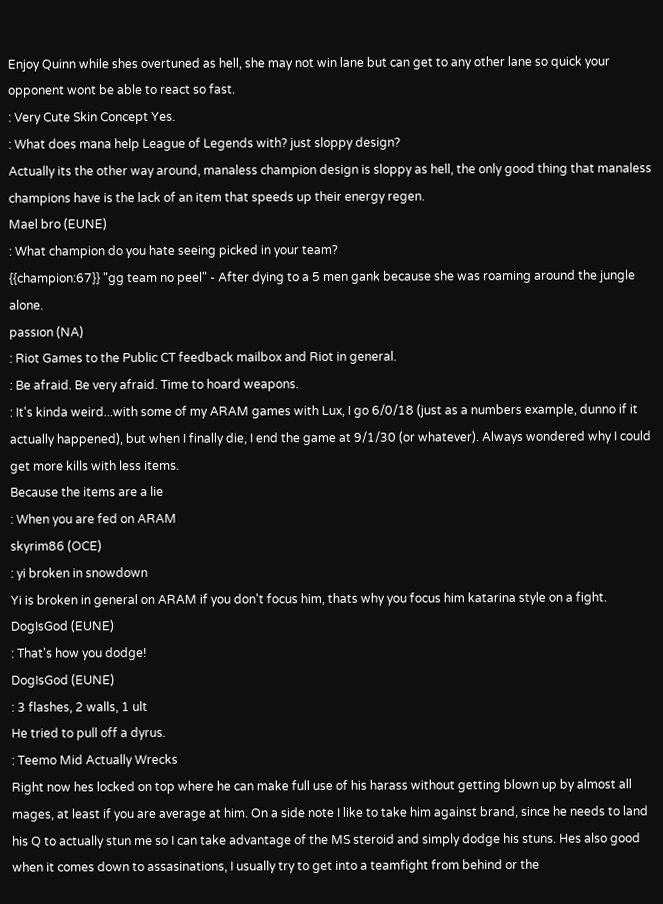Enjoy Quinn while shes overtuned as hell, she may not win lane but can get to any other lane so quick your opponent wont be able to react so fast.
: Very Cute Skin Concept Yes.
: What does mana help League of Legends with? just sloppy design?
Actually its the other way around, manaless champion design is sloppy as hell, the only good thing that manaless champions have is the lack of an item that speeds up their energy regen.
Mael bro (EUNE)
: What champion do you hate seeing picked in your team?
{{champion:67}} "gg team no peel" - After dying to a 5 men gank because she was roaming around the jungle alone.
passıon (NA)
: Riot Games to the Public CT feedback mailbox and Riot in general.
: Be afraid. Be very afraid. Time to hoard weapons.
: It's kinda weird...with some of my ARAM games with Lux, I go 6/0/18 (just as a numbers example, dunno if it actually happened), but when I finally die, I end the game at 9/1/30 (or whatever). Always wondered why I could get more kills with less items.
Because the items are a lie
: When you are fed on ARAM
skyrim86 (OCE)
: yi broken in snowdown
Yi is broken in general on ARAM if you don't focus him, thats why you focus him katarina style on a fight.
DogIsGod (EUNE)
: That's how you dodge!
DogIsGod (EUNE)
: 3 flashes, 2 walls, 1 ult
He tried to pull off a dyrus.
: Teemo Mid Actually Wrecks
Right now hes locked on top where he can make full use of his harass without getting blown up by almost all mages, at least if you are average at him. On a side note I like to take him against brand, since he needs to land his Q to actually stun me so I can take advantage of the MS steroid and simply dodge his stuns. Hes also good when it comes down to assasinations, I usually try to get into a teamfight from behind or the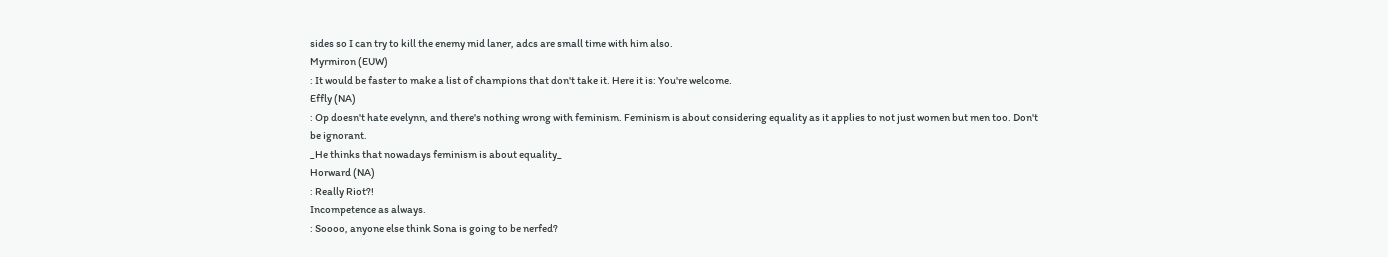sides so I can try to kill the enemy mid laner, adcs are small time with him also.
Myrmiron (EUW)
: It would be faster to make a list of champions that don't take it. Here it is: You're welcome.
Effly (NA)
: Op doesn't hate evelynn, and there's nothing wrong with feminism. Feminism is about considering equality as it applies to not just women but men too. Don't be ignorant.
_He thinks that nowadays feminism is about equality_
Horward (NA)
: Really Riot?!
Incompetence as always.
: Soooo, anyone else think Sona is going to be nerfed?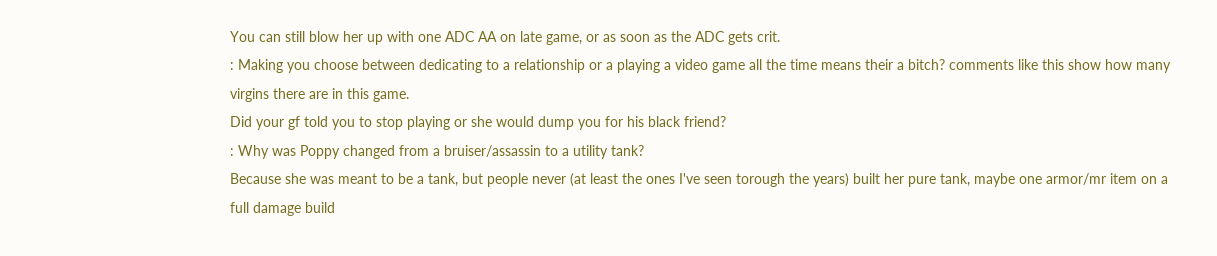You can still blow her up with one ADC AA on late game, or as soon as the ADC gets crit.
: Making you choose between dedicating to a relationship or a playing a video game all the time means their a bitch? comments like this show how many virgins there are in this game.
Did your gf told you to stop playing or she would dump you for his black friend?
: Why was Poppy changed from a bruiser/assassin to a utility tank?
Because she was meant to be a tank, but people never (at least the ones I've seen torough the years) built her pure tank, maybe one armor/mr item on a full damage build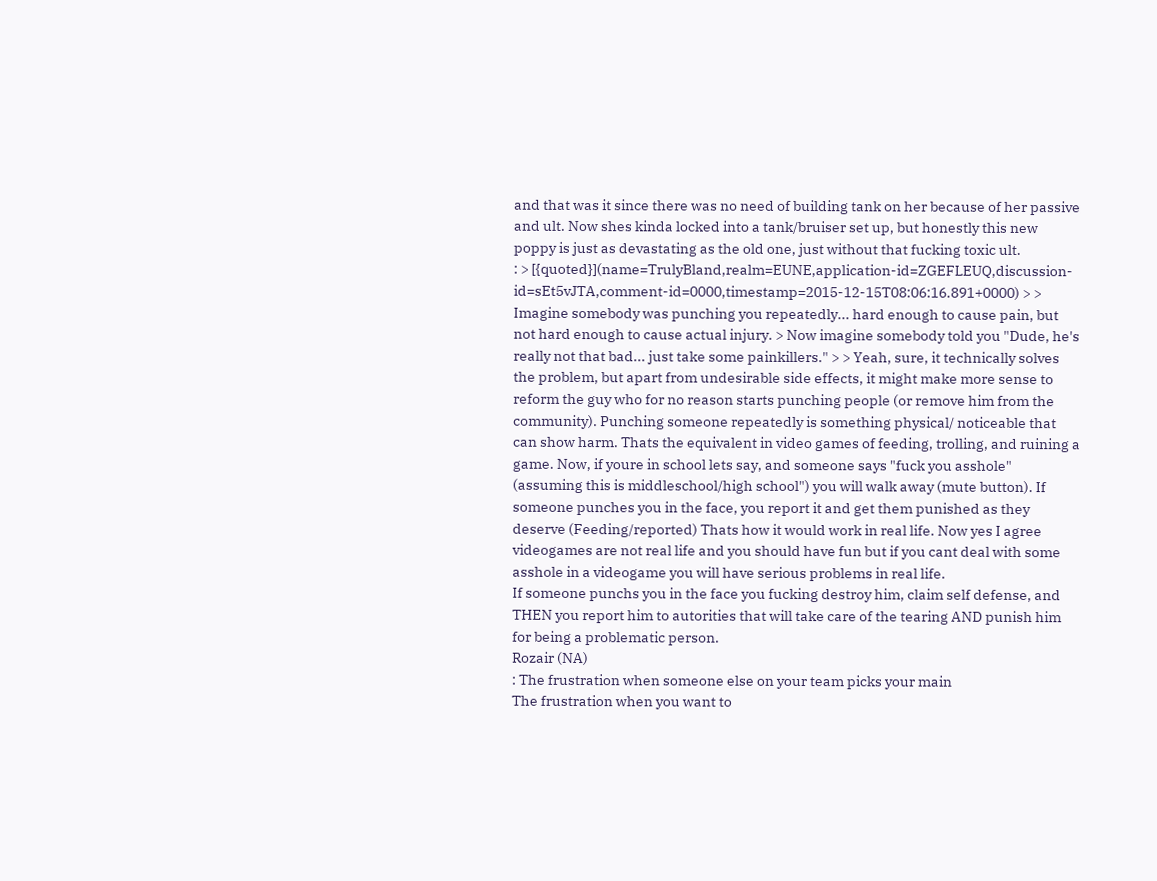and that was it since there was no need of building tank on her because of her passive and ult. Now shes kinda locked into a tank/bruiser set up, but honestly this new poppy is just as devastating as the old one, just without that fucking toxic ult.
: > [{quoted}](name=TrulyBland,realm=EUNE,application-id=ZGEFLEUQ,discussion-id=sEt5vJTA,comment-id=0000,timestamp=2015-12-15T08:06:16.891+0000) > > Imagine somebody was punching you repeatedly... hard enough to cause pain, but not hard enough to cause actual injury. > Now imagine somebody told you "Dude, he's really not that bad... just take some painkillers." > > Yeah, sure, it technically solves the problem, but apart from undesirable side effects, it might make more sense to reform the guy who for no reason starts punching people (or remove him from the community). Punching someone repeatedly is something physical/ noticeable that can show harm. Thats the equivalent in video games of feeding, trolling, and ruining a game. Now, if youre in school lets say, and someone says "fuck you asshole" (assuming this is middleschool/high school") you will walk away (mute button). If someone punches you in the face, you report it and get them punished as they deserve (Feeding/reported) Thats how it would work in real life. Now yes I agree videogames are not real life and you should have fun but if you cant deal with some asshole in a videogame you will have serious problems in real life.
If someone punchs you in the face you fucking destroy him, claim self defense, and THEN you report him to autorities that will take care of the tearing AND punish him for being a problematic person.
Rozair (NA)
: The frustration when someone else on your team picks your main
The frustration when you want to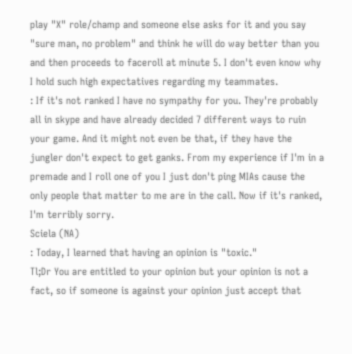play "X" role/champ and someone else asks for it and you say "sure man, no problem" and think he will do way better than you and then proceeds to faceroll at minute 5. I don't even know why I hold such high expectatives regarding my teammates.
: If it's not ranked I have no sympathy for you. They're probably all in skype and have already decided 7 different ways to ruin your game. And it might not even be that, if they have the jungler don't expect to get ganks. From my experience if I'm in a premade and I roll one of you I just don't ping MIAs cause the only people that matter to me are in the call. Now if it's ranked, I'm terribly sorry.
Sciela (NA)
: Today, I learned that having an opinion is "toxic."
Tl;Dr You are entitled to your opinion but your opinion is not a fact, so if someone is against your opinion just accept that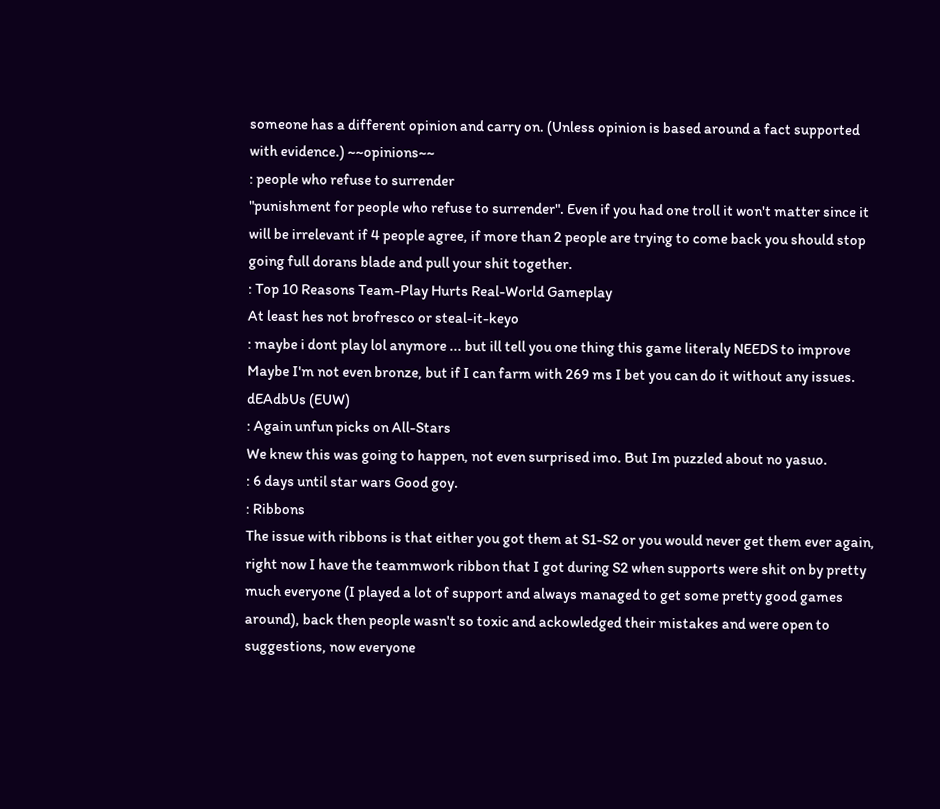someone has a different opinion and carry on. (Unless opinion is based around a fact supported with evidence.) ~~opinions~~
: people who refuse to surrender
"punishment for people who refuse to surrender". Even if you had one troll it won't matter since it will be irrelevant if 4 people agree, if more than 2 people are trying to come back you should stop going full dorans blade and pull your shit together.
: Top 10 Reasons Team-Play Hurts Real-World Gameplay
At least hes not brofresco or steal-it-keyo
: maybe i dont play lol anymore ... but ill tell you one thing this game literaly NEEDS to improve
Maybe I'm not even bronze, but if I can farm with 269 ms I bet you can do it without any issues.
dEAdbUs (EUW)
: Again unfun picks on All-Stars
We knew this was going to happen, not even surprised imo. But Im puzzled about no yasuo.
: 6 days until star wars Good goy.
: Ribbons
The issue with ribbons is that either you got them at S1-S2 or you would never get them ever again, right now I have the teammwork ribbon that I got during S2 when supports were shit on by pretty much everyone (I played a lot of support and always managed to get some pretty good games around), back then people wasn't so toxic and ackowledged their mistakes and were open to suggestions, now everyone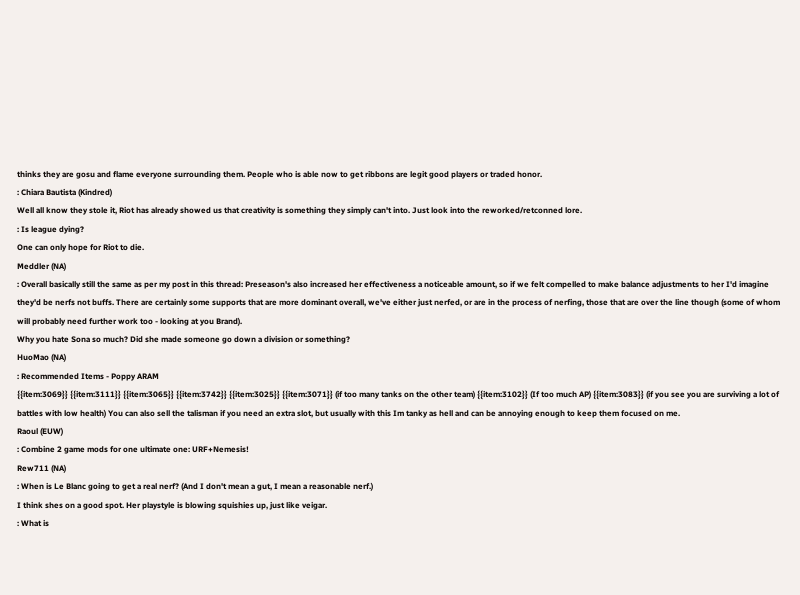thinks they are gosu and flame everyone surrounding them. People who is able now to get ribbons are legit good players or traded honor.
: Chiara Bautista (Kindred)
Well all know they stole it, Riot has already showed us that creativity is something they simply can't into. Just look into the reworked/retconned lore.
: Is league dying?
One can only hope for Riot to die.
Meddler (NA)
: Overall basically still the same as per my post in this thread: Preseason's also increased her effectiveness a noticeable amount, so if we felt compelled to make balance adjustments to her I'd imagine they'd be nerfs not buffs. There are certainly some supports that are more dominant overall, we've either just nerfed, or are in the process of nerfing, those that are over the line though (some of whom will probably need further work too - looking at you Brand).
Why you hate Sona so much? Did she made someone go down a division or something?
HuoMao (NA)
: Recommended Items - Poppy ARAM
{{item:3069}} {{item:3111}} {{item:3065}} {{item:3742}} {{item:3025}} {{item:3071}} (if too many tanks on the other team) {{item:3102}} (If too much AP) {{item:3083}} (if you see you are surviving a lot of battles with low health) You can also sell the talisman if you need an extra slot, but usually with this Im tanky as hell and can be annoying enough to keep them focused on me.
Raoul (EUW)
: Combine 2 game mods for one ultimate one: URF+Nemesis!
Rew711 (NA)
: When is Le Blanc going to get a real nerf? (And I don't mean a gut, I mean a reasonable nerf.)
I think shes on a good spot. Her playstyle is blowing squishies up, just like veigar.
: What is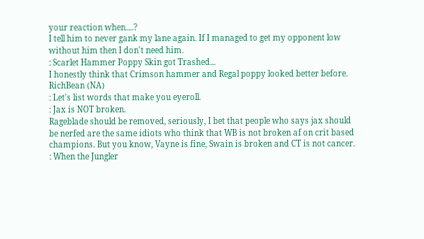your reaction when....?
I tell him to never gank my lane again. If I managed to get my opponent low without him then I don't need him.
: Scarlet Hammer Poppy Skin got Trashed...
I honestly think that Crimson hammer and Regal poppy looked better before.
RichBean (NA)
: Let's list words that make you eyeroll.
: Jax is NOT broken.
Rageblade should be removed, seriously, I bet that people who says jax should be nerfed are the same idiots who think that WB is not broken af on crit based champions. But you know, Vayne is fine, Swain is broken and CT is not cancer.
: When the Jungler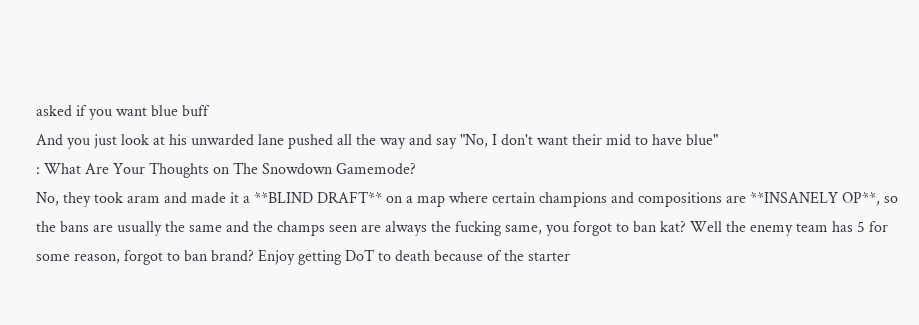asked if you want blue buff
And you just look at his unwarded lane pushed all the way and say "No, I don't want their mid to have blue"
: What Are Your Thoughts on The Snowdown Gamemode?
No, they took aram and made it a **BLIND DRAFT** on a map where certain champions and compositions are **INSANELY OP**, so the bans are usually the same and the champs seen are always the fucking same, you forgot to ban kat? Well the enemy team has 5 for some reason, forgot to ban brand? Enjoy getting DoT to death because of the starter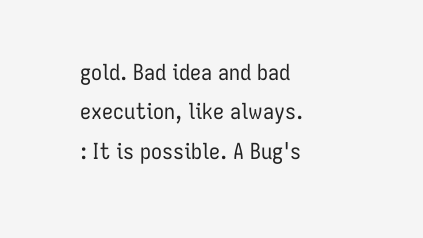gold. Bad idea and bad execution, like always.
: It is possible. A Bug's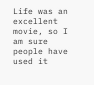Life was an excellent movie, so I am sure people have used it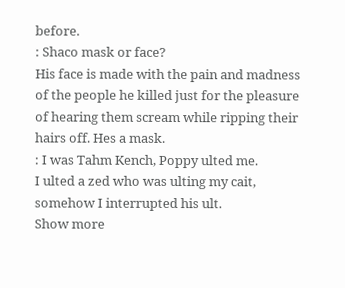before.
: Shaco mask or face?
His face is made with the pain and madness of the people he killed just for the pleasure of hearing them scream while ripping their hairs off. Hes a mask.
: I was Tahm Kench, Poppy ulted me.
I ulted a zed who was ulting my cait, somehow I interrupted his ult.
Show more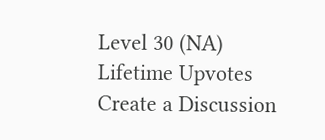Level 30 (NA)
Lifetime Upvotes
Create a Discussion